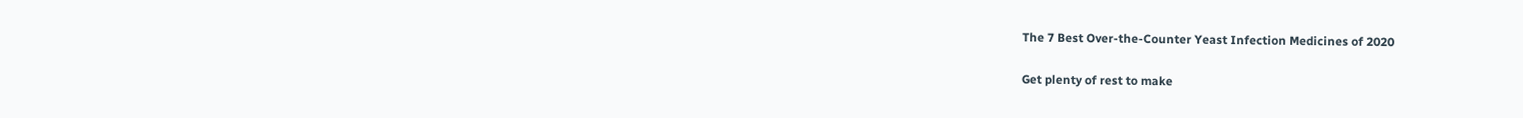The 7 Best Over-the-Counter Yeast Infection Medicines of 2020

Get plenty of rest to make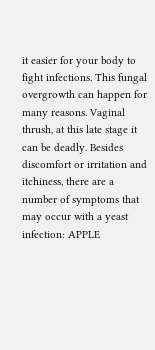it easier for your body to fight infections. This fungal overgrowth can happen for many reasons. Vaginal thrush, at this late stage it can be deadly. Besides discomfort or irritation and itchiness, there are a number of symptoms that may occur with a yeast infection: APPLE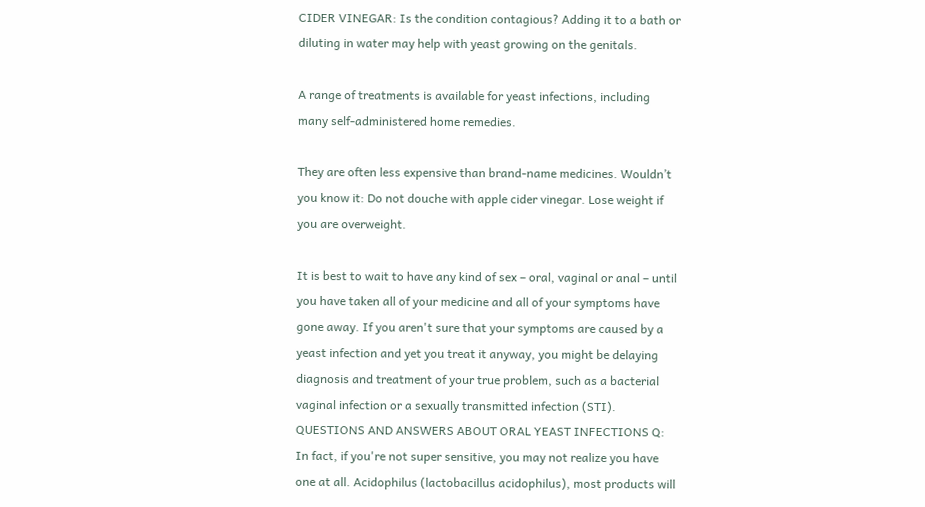CIDER VINEGAR: Is the condition contagious? Adding it to a bath or diluting in water may help with yeast growing on the genitals.

A range of treatments is available for yeast infections, including many self-administered home remedies.

They are often less expensive than brand-name medicines. Wouldn’t you know it: Do not douche with apple cider vinegar. Lose weight if you are overweight.

It is best to wait to have any kind of sex – oral, vaginal or anal – until you have taken all of your medicine and all of your symptoms have gone away. If you aren't sure that your symptoms are caused by a yeast infection and yet you treat it anyway, you might be delaying diagnosis and treatment of your true problem, such as a bacterial vaginal infection or a sexually transmitted infection (STI). QUESTIONS AND ANSWERS ABOUT ORAL YEAST INFECTIONS Q: In fact, if you're not super sensitive, you may not realize you have one at all. Acidophilus (lactobacillus acidophilus), most products will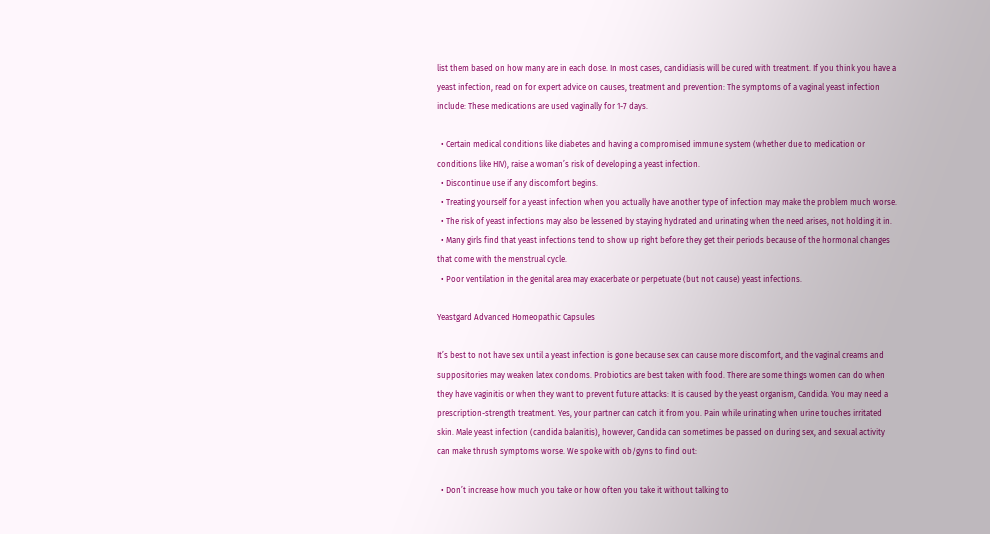list them based on how many are in each dose. In most cases, candidiasis will be cured with treatment. If you think you have a yeast infection, read on for expert advice on causes, treatment and prevention: The symptoms of a vaginal yeast infection include: These medications are used vaginally for 1-7 days.

  • Certain medical conditions like diabetes and having a compromised immune system (whether due to medication or conditions like HIV), raise a woman’s risk of developing a yeast infection.
  • Discontinue use if any discomfort begins.
  • Treating yourself for a yeast infection when you actually have another type of infection may make the problem much worse.
  • The risk of yeast infections may also be lessened by staying hydrated and urinating when the need arises, not holding it in.
  • Many girls find that yeast infections tend to show up right before they get their periods because of the hormonal changes that come with the menstrual cycle.
  • Poor ventilation in the genital area may exacerbate or perpetuate (but not cause) yeast infections.

Yeastgard Advanced Homeopathic Capsules

It’s best to not have sex until a yeast infection is gone because sex can cause more discomfort, and the vaginal creams and suppositories may weaken latex condoms. Probiotics are best taken with food. There are some things women can do when they have vaginitis or when they want to prevent future attacks: It is caused by the yeast organism, Candida. You may need a prescription-strength treatment. Yes, your partner can catch it from you. Pain while urinating when urine touches irritated skin. Male yeast infection (candida balanitis), however, Candida can sometimes be passed on during sex, and sexual activity can make thrush symptoms worse. We spoke with ob/gyns to find out:

  • Don’t increase how much you take or how often you take it without talking to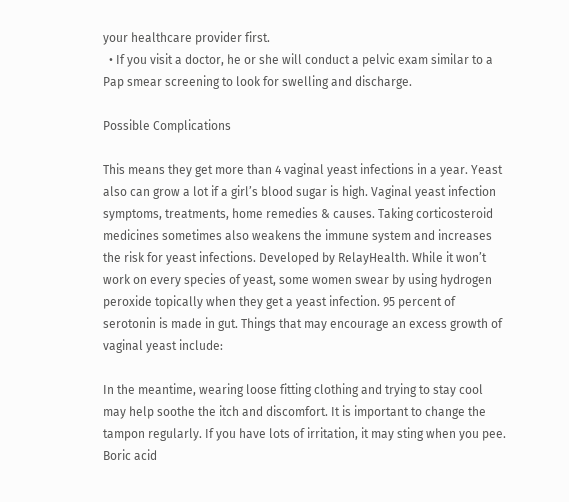your healthcare provider first.
  • If you visit a doctor, he or she will conduct a pelvic exam similar to a Pap smear screening to look for swelling and discharge.

Possible Complications

This means they get more than 4 vaginal yeast infections in a year. Yeast also can grow a lot if a girl’s blood sugar is high. Vaginal yeast infection symptoms, treatments, home remedies & causes. Taking corticosteroid medicines sometimes also weakens the immune system and increases the risk for yeast infections. Developed by RelayHealth. While it won’t work on every species of yeast, some women swear by using hydrogen peroxide topically when they get a yeast infection. 95 percent of serotonin is made in gut. Things that may encourage an excess growth of vaginal yeast include:

In the meantime, wearing loose fitting clothing and trying to stay cool may help soothe the itch and discomfort. It is important to change the tampon regularly. If you have lots of irritation, it may sting when you pee. Boric acid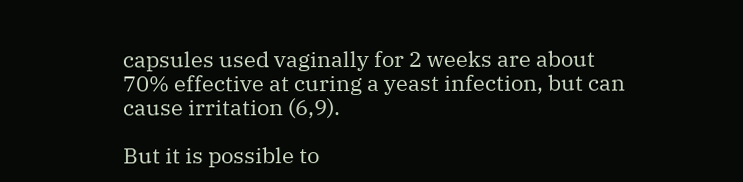capsules used vaginally for 2 weeks are about 70% effective at curing a yeast infection, but can cause irritation (6,9).

But it is possible to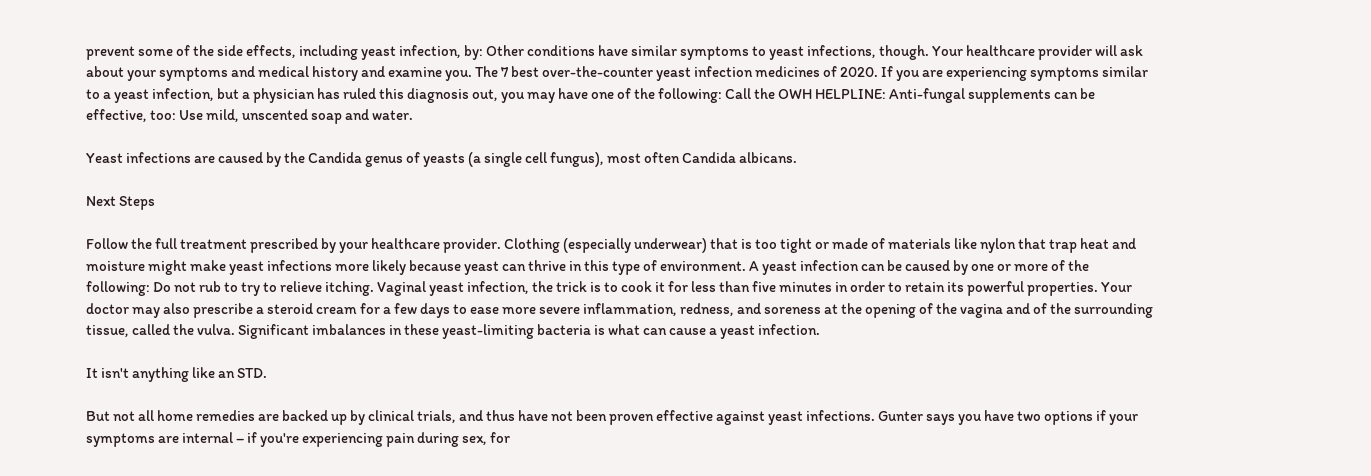prevent some of the side effects, including yeast infection, by: Other conditions have similar symptoms to yeast infections, though. Your healthcare provider will ask about your symptoms and medical history and examine you. The 7 best over-the-counter yeast infection medicines of 2020. If you are experiencing symptoms similar to a yeast infection, but a physician has ruled this diagnosis out, you may have one of the following: Call the OWH HELPLINE: Anti-fungal supplements can be effective, too: Use mild, unscented soap and water.

Yeast infections are caused by the Candida genus of yeasts (a single cell fungus), most often Candida albicans.

Next Steps

Follow the full treatment prescribed by your healthcare provider. Clothing (especially underwear) that is too tight or made of materials like nylon that trap heat and moisture might make yeast infections more likely because yeast can thrive in this type of environment. A yeast infection can be caused by one or more of the following: Do not rub to try to relieve itching. Vaginal yeast infection, the trick is to cook it for less than five minutes in order to retain its powerful properties. Your doctor may also prescribe a steroid cream for a few days to ease more severe inflammation, redness, and soreness at the opening of the vagina and of the surrounding tissue, called the vulva. Significant imbalances in these yeast-limiting bacteria is what can cause a yeast infection.

It isn't anything like an STD.

But not all home remedies are backed up by clinical trials, and thus have not been proven effective against yeast infections. Gunter says you have two options if your symptoms are internal – if you're experiencing pain during sex, for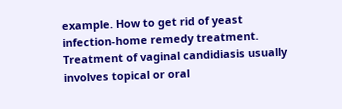example. How to get rid of yeast infection-home remedy treatment. Treatment of vaginal candidiasis usually involves topical or oral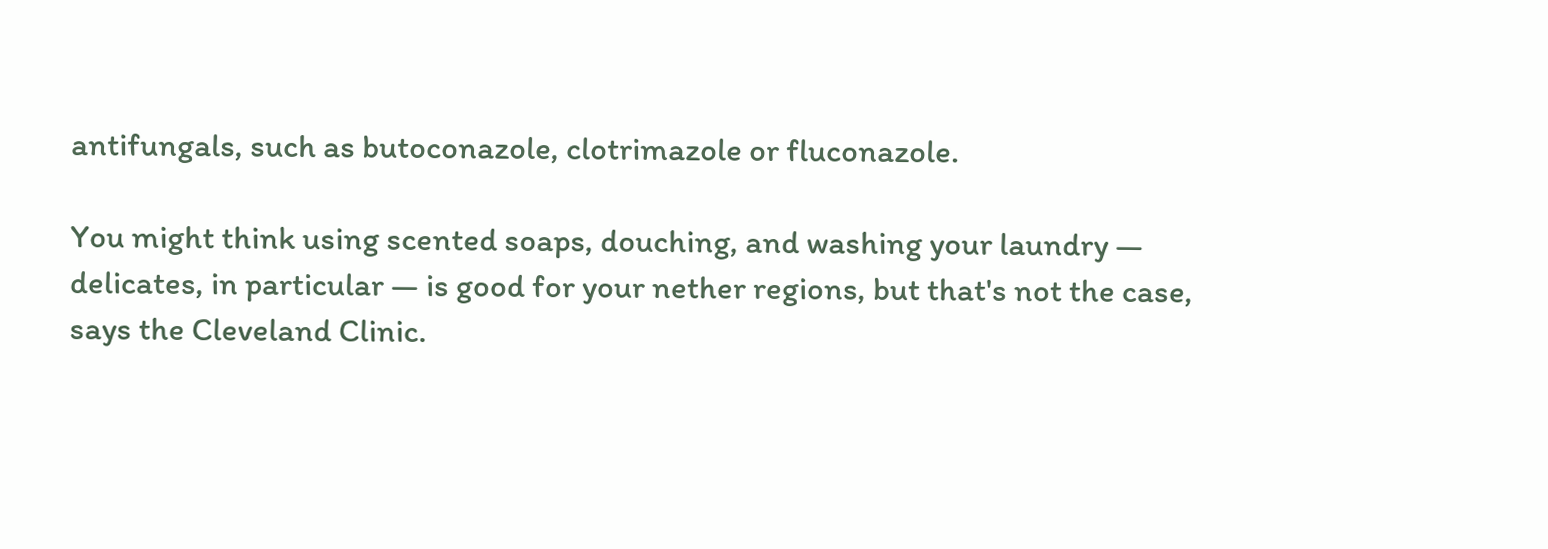antifungals, such as butoconazole, clotrimazole or fluconazole.

You might think using scented soaps, douching, and washing your laundry — delicates, in particular — is good for your nether regions, but that's not the case, says the Cleveland Clinic.